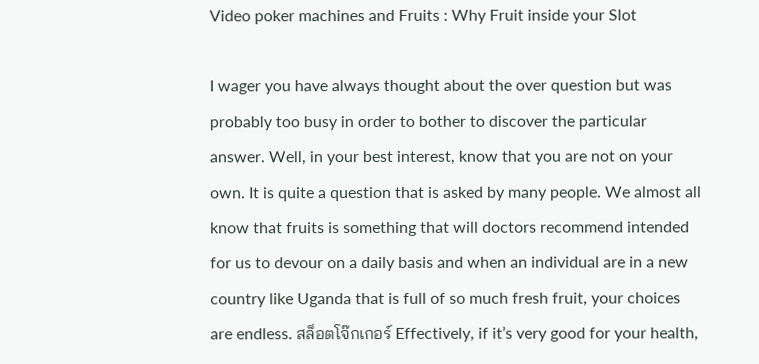Video poker machines and Fruits : Why Fruit inside your Slot

I wager you have always thought about the over question but was probably too busy in order to bother to discover the particular answer. Well, in your best interest, know that you are not on your own. It is quite a question that is asked by many people. We almost all know that fruits is something that will doctors recommend intended for us to devour on a daily basis and when an individual are in a new country like Uganda that is full of so much fresh fruit, your choices are endless. สล็อตโจ๊กเกอร์ Effectively, if it’s very good for your health,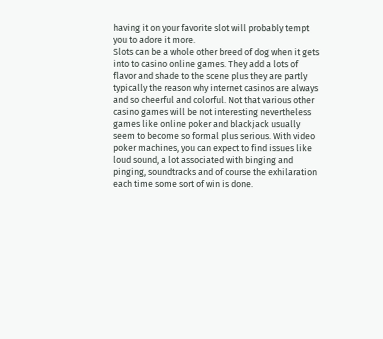having it on your favorite slot will probably tempt you to adore it more.
Slots can be a whole other breed of dog when it gets into to casino online games. They add a lots of flavor and shade to the scene plus they are partly typically the reason why internet casinos are always and so cheerful and colorful. Not that various other casino games will be not interesting nevertheless games like online poker and blackjack usually seem to become so formal plus serious. With video poker machines, you can expect to find issues like loud sound, a lot associated with binging and pinging, soundtracks and of course the exhilaration each time some sort of win is done.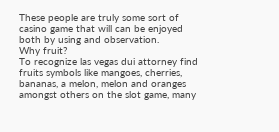These people are truly some sort of casino game that will can be enjoyed both by using and observation.
Why fruit?
To recognize las vegas dui attorney find fruits symbols like mangoes, cherries, bananas, a melon, melon and oranges amongst others on the slot game, many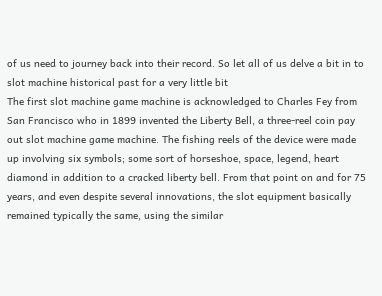of us need to journey back into their record. So let all of us delve a bit in to slot machine historical past for a very little bit
The first slot machine game machine is acknowledged to Charles Fey from San Francisco who in 1899 invented the Liberty Bell, a three-reel coin pay out slot machine game machine. The fishing reels of the device were made up involving six symbols; some sort of horseshoe, space, legend, heart diamond in addition to a cracked liberty bell. From that point on and for 75 years, and even despite several innovations, the slot equipment basically remained typically the same, using the similar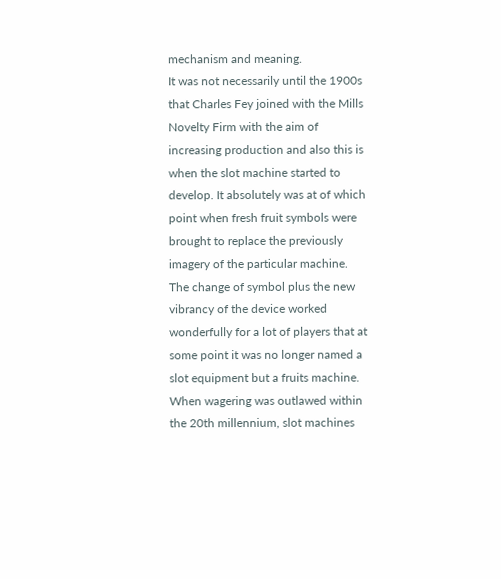mechanism and meaning.
It was not necessarily until the 1900s that Charles Fey joined with the Mills Novelty Firm with the aim of increasing production and also this is when the slot machine started to develop. It absolutely was at of which point when fresh fruit symbols were brought to replace the previously imagery of the particular machine. The change of symbol plus the new vibrancy of the device worked wonderfully for a lot of players that at some point it was no longer named a slot equipment but a fruits machine.
When wagering was outlawed within the 20th millennium, slot machines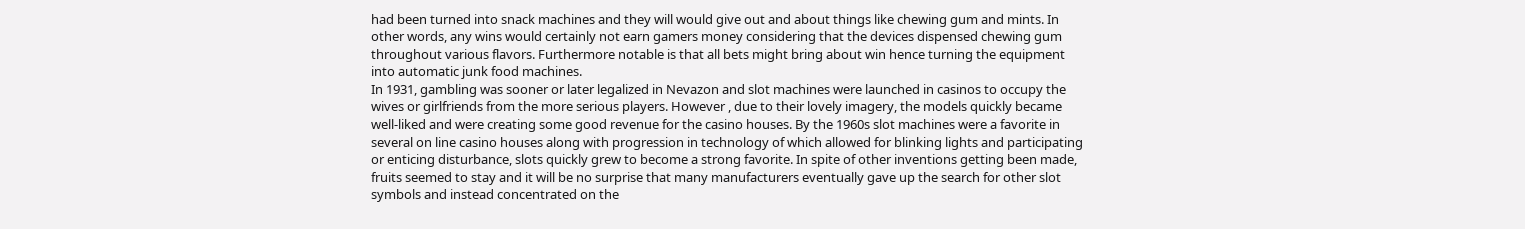had been turned into snack machines and they will would give out and about things like chewing gum and mints. In other words, any wins would certainly not earn gamers money considering that the devices dispensed chewing gum throughout various flavors. Furthermore notable is that all bets might bring about win hence turning the equipment into automatic junk food machines.
In 1931, gambling was sooner or later legalized in Nevazon and slot machines were launched in casinos to occupy the wives or girlfriends from the more serious players. However , due to their lovely imagery, the models quickly became well-liked and were creating some good revenue for the casino houses. By the 1960s slot machines were a favorite in several on line casino houses along with progression in technology of which allowed for blinking lights and participating or enticing disturbance, slots quickly grew to become a strong favorite. In spite of other inventions getting been made, fruits seemed to stay and it will be no surprise that many manufacturers eventually gave up the search for other slot symbols and instead concentrated on the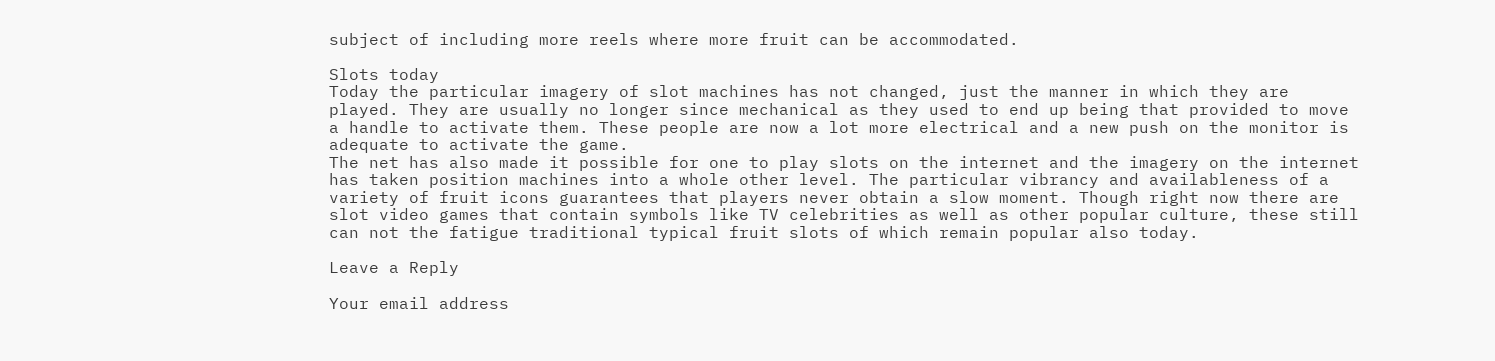subject of including more reels where more fruit can be accommodated.

Slots today
Today the particular imagery of slot machines has not changed, just the manner in which they are played. They are usually no longer since mechanical as they used to end up being that provided to move a handle to activate them. These people are now a lot more electrical and a new push on the monitor is adequate to activate the game.
The net has also made it possible for one to play slots on the internet and the imagery on the internet has taken position machines into a whole other level. The particular vibrancy and availableness of a variety of fruit icons guarantees that players never obtain a slow moment. Though right now there are slot video games that contain symbols like TV celebrities as well as other popular culture, these still can not the fatigue traditional typical fruit slots of which remain popular also today.

Leave a Reply

Your email address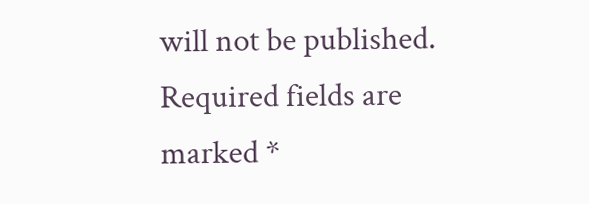will not be published. Required fields are marked *